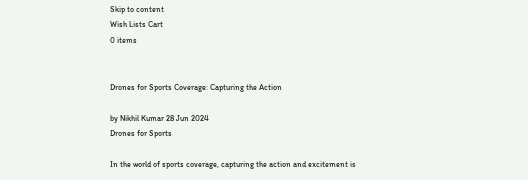Skip to content
Wish Lists Cart
0 items


Drones for Sports Coverage: Capturing the Action

by Nikhil Kumar 28 Jun 2024
Drones for Sports

In the world of sports coverage, capturing the action and excitement is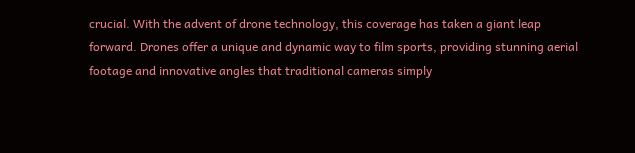crucial. With the advent of drone technology, this coverage has taken a giant leap forward. Drones offer a unique and dynamic way to film sports, providing stunning aerial footage and innovative angles that traditional cameras simply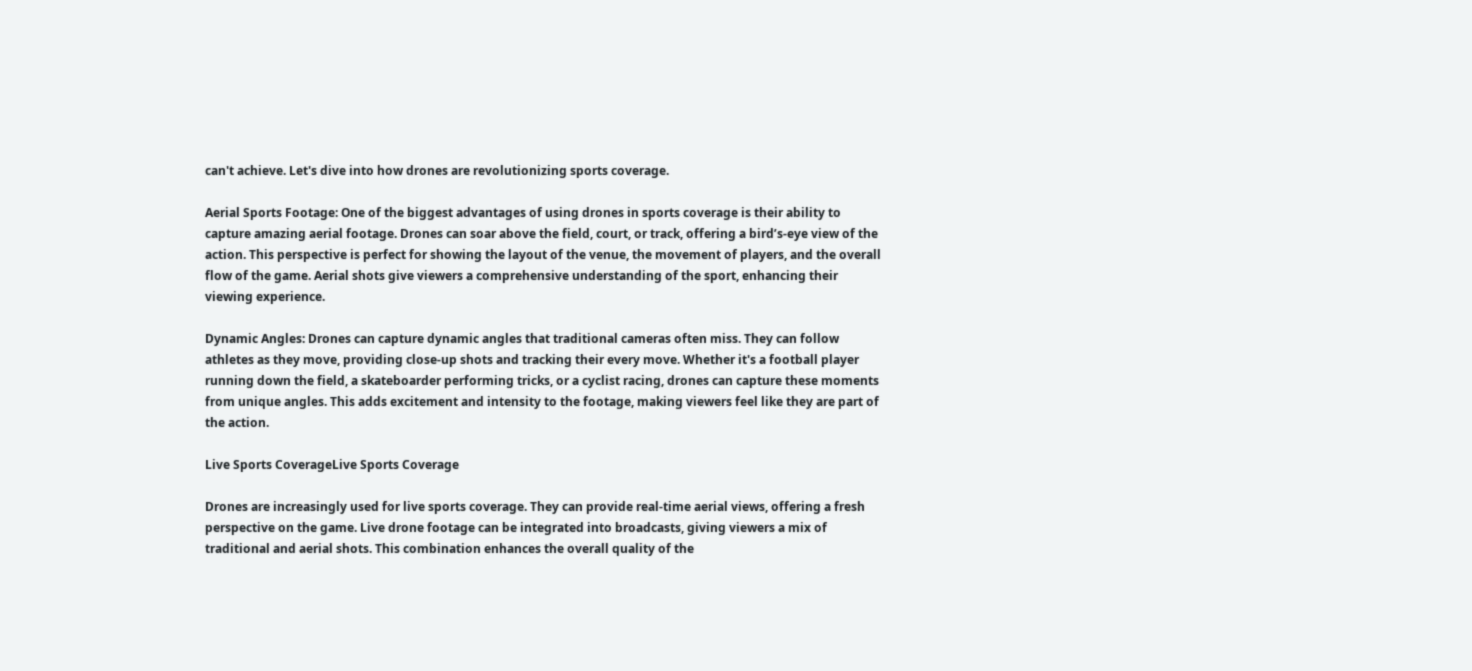can't achieve. Let's dive into how drones are revolutionizing sports coverage.

Aerial Sports Footage: One of the biggest advantages of using drones in sports coverage is their ability to capture amazing aerial footage. Drones can soar above the field, court, or track, offering a bird’s-eye view of the action. This perspective is perfect for showing the layout of the venue, the movement of players, and the overall flow of the game. Aerial shots give viewers a comprehensive understanding of the sport, enhancing their viewing experience.

Dynamic Angles: Drones can capture dynamic angles that traditional cameras often miss. They can follow athletes as they move, providing close-up shots and tracking their every move. Whether it's a football player running down the field, a skateboarder performing tricks, or a cyclist racing, drones can capture these moments from unique angles. This adds excitement and intensity to the footage, making viewers feel like they are part of the action.

Live Sports CoverageLive Sports Coverage

Drones are increasingly used for live sports coverage. They can provide real-time aerial views, offering a fresh perspective on the game. Live drone footage can be integrated into broadcasts, giving viewers a mix of traditional and aerial shots. This combination enhances the overall quality of the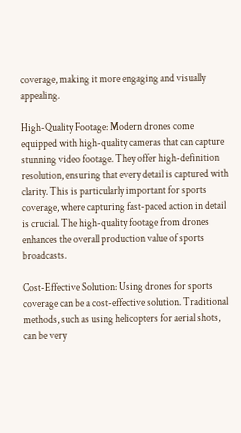coverage, making it more engaging and visually appealing.

High-Quality Footage: Modern drones come equipped with high-quality cameras that can capture stunning video footage. They offer high-definition resolution, ensuring that every detail is captured with clarity. This is particularly important for sports coverage, where capturing fast-paced action in detail is crucial. The high-quality footage from drones enhances the overall production value of sports broadcasts.

Cost-Effective Solution: Using drones for sports coverage can be a cost-effective solution. Traditional methods, such as using helicopters for aerial shots, can be very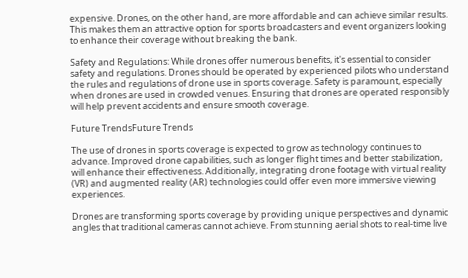expensive. Drones, on the other hand, are more affordable and can achieve similar results. This makes them an attractive option for sports broadcasters and event organizers looking to enhance their coverage without breaking the bank.

Safety and Regulations: While drones offer numerous benefits, it's essential to consider safety and regulations. Drones should be operated by experienced pilots who understand the rules and regulations of drone use in sports coverage. Safety is paramount, especially when drones are used in crowded venues. Ensuring that drones are operated responsibly will help prevent accidents and ensure smooth coverage.

Future TrendsFuture Trends

The use of drones in sports coverage is expected to grow as technology continues to advance. Improved drone capabilities, such as longer flight times and better stabilization, will enhance their effectiveness. Additionally, integrating drone footage with virtual reality (VR) and augmented reality (AR) technologies could offer even more immersive viewing experiences.

Drones are transforming sports coverage by providing unique perspectives and dynamic angles that traditional cameras cannot achieve. From stunning aerial shots to real-time live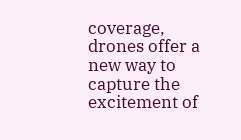coverage, drones offer a new way to capture the excitement of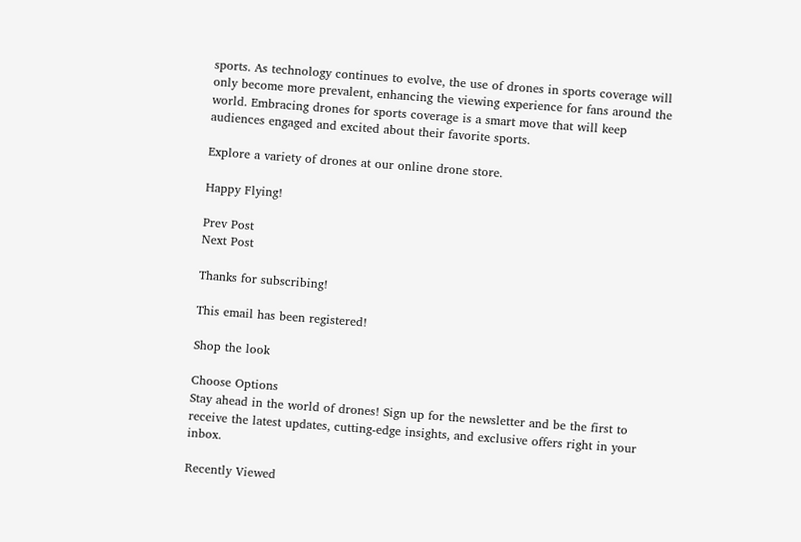sports. As technology continues to evolve, the use of drones in sports coverage will only become more prevalent, enhancing the viewing experience for fans around the world. Embracing drones for sports coverage is a smart move that will keep audiences engaged and excited about their favorite sports.

Explore a variety of drones at our online drone store.

Happy Flying!

Prev Post
Next Post

Thanks for subscribing!

This email has been registered!

Shop the look

Choose Options
Stay ahead in the world of drones! Sign up for the newsletter and be the first to receive the latest updates, cutting-edge insights, and exclusive offers right in your inbox.

Recently Viewed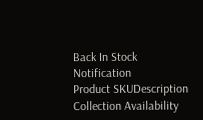Back In Stock Notification
Product SKUDescription Collection Availability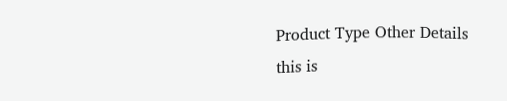Product Type Other Details
this is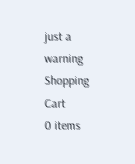just a warning
Shopping Cart
0 items